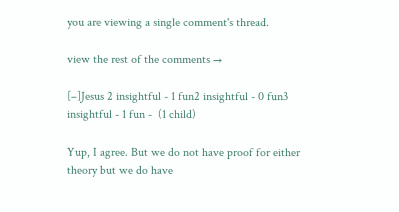you are viewing a single comment's thread.

view the rest of the comments →

[–]Jesus 2 insightful - 1 fun2 insightful - 0 fun3 insightful - 1 fun -  (1 child)

Yup, I agree. But we do not have proof for either theory but we do have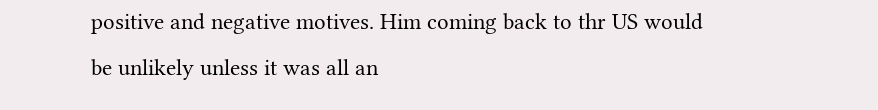positive and negative motives. Him coming back to thr US would be unlikely unless it was all an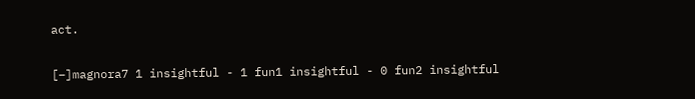act.

[–]magnora7 1 insightful - 1 fun1 insightful - 0 fun2 insightful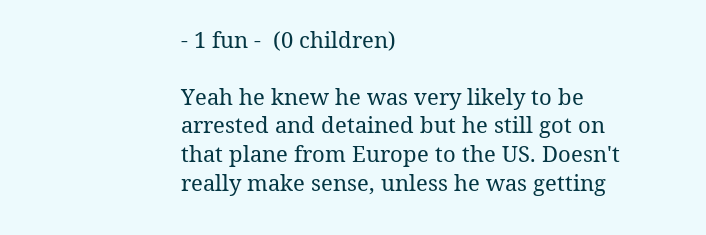- 1 fun -  (0 children)

Yeah he knew he was very likely to be arrested and detained but he still got on that plane from Europe to the US. Doesn't really make sense, unless he was getting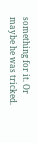something for it. Or maybe he was tricked.